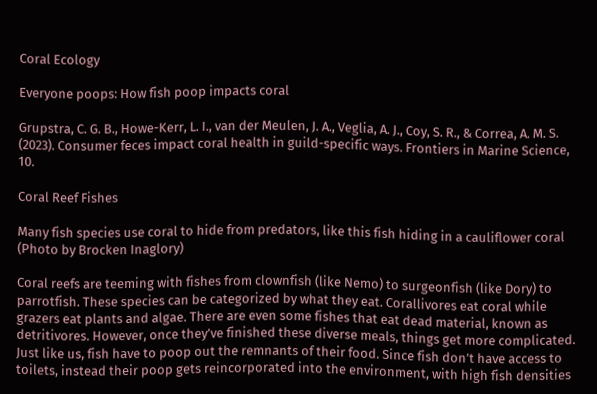Coral Ecology

Everyone poops: How fish poop impacts coral

Grupstra, C. G. B., Howe-Kerr, L. I., van der Meulen, J. A., Veglia, A. J., Coy, S. R., & Correa, A. M. S. (2023). Consumer feces impact coral health in guild-specific ways. Frontiers in Marine Science, 10.

Coral Reef Fishes

Many fish species use coral to hide from predators, like this fish hiding in a cauliflower coral (Photo by Brocken Inaglory)

Coral reefs are teeming with fishes from clownfish (like Nemo) to surgeonfish (like Dory) to parrotfish. These species can be categorized by what they eat. Corallivores eat coral while grazers eat plants and algae. There are even some fishes that eat dead material, known as detritivores. However, once they’ve finished these diverse meals, things get more complicated. Just like us, fish have to poop out the remnants of their food. Since fish don’t have access to toilets, instead their poop gets reincorporated into the environment, with high fish densities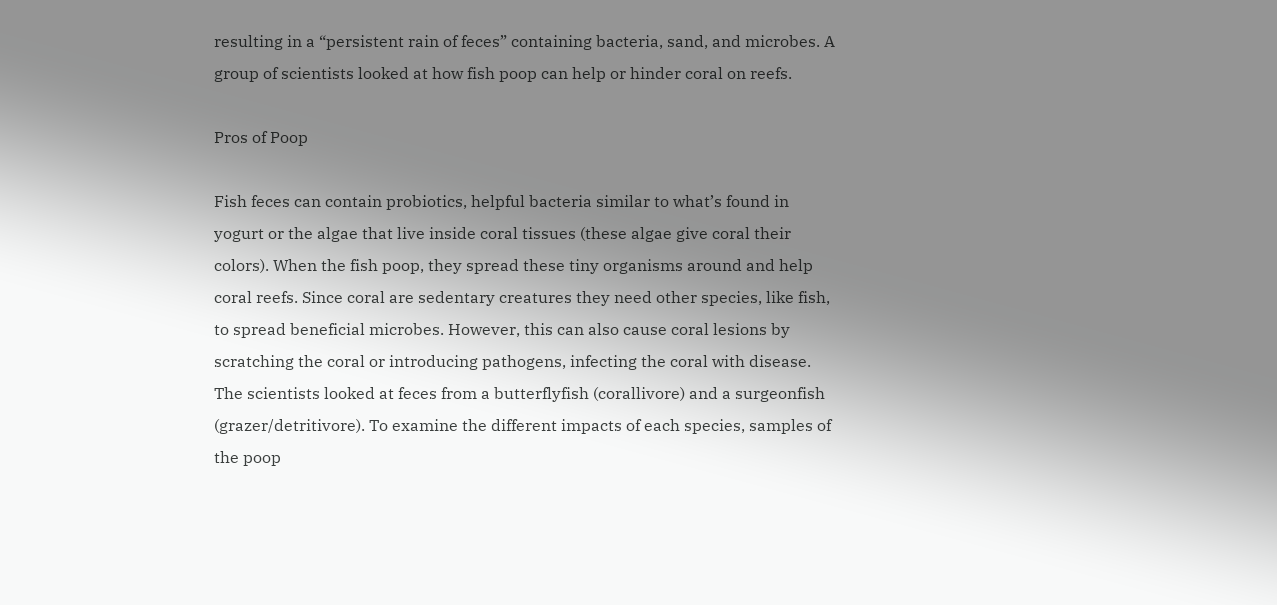resulting in a “persistent rain of feces” containing bacteria, sand, and microbes. A group of scientists looked at how fish poop can help or hinder coral on reefs.

Pros of Poop

Fish feces can contain probiotics, helpful bacteria similar to what’s found in yogurt or the algae that live inside coral tissues (these algae give coral their colors). When the fish poop, they spread these tiny organisms around and help coral reefs. Since coral are sedentary creatures they need other species, like fish, to spread beneficial microbes. However, this can also cause coral lesions by scratching the coral or introducing pathogens, infecting the coral with disease. The scientists looked at feces from a butterflyfish (corallivore) and a surgeonfish (grazer/detritivore). To examine the different impacts of each species, samples of the poop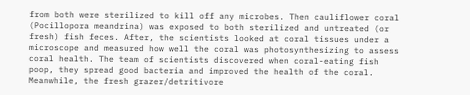from both were sterilized to kill off any microbes. Then cauliflower coral (Pocillopora meandrina) was exposed to both sterilized and untreated (or fresh) fish feces. After, the scientists looked at coral tissues under a microscope and measured how well the coral was photosynthesizing to assess coral health. The team of scientists discovered when coral-eating fish poop, they spread good bacteria and improved the health of the coral. Meanwhile, the fresh grazer/detritivore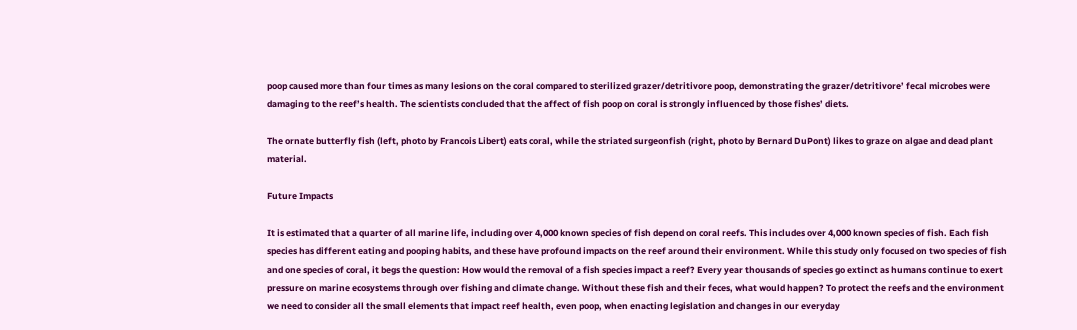poop caused more than four times as many lesions on the coral compared to sterilized grazer/detritivore poop, demonstrating the grazer/detritivore’ fecal microbes were damaging to the reef’s health. The scientists concluded that the affect of fish poop on coral is strongly influenced by those fishes’ diets.

The ornate butterfly fish (left, photo by Francois Libert) eats coral, while the striated surgeonfish (right, photo by Bernard DuPont) likes to graze on algae and dead plant material.

Future Impacts

It is estimated that a quarter of all marine life, including over 4,000 known species of fish depend on coral reefs. This includes over 4,000 known species of fish. Each fish species has different eating and pooping habits, and these have profound impacts on the reef around their environment. While this study only focused on two species of fish and one species of coral, it begs the question: How would the removal of a fish species impact a reef? Every year thousands of species go extinct as humans continue to exert pressure on marine ecosystems through over fishing and climate change. Without these fish and their feces, what would happen? To protect the reefs and the environment we need to consider all the small elements that impact reef health, even poop, when enacting legislation and changes in our everyday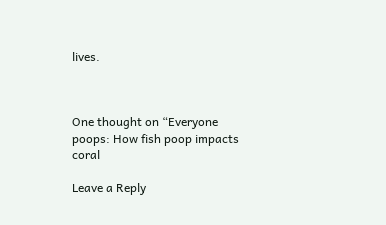lives.



One thought on “Everyone poops: How fish poop impacts coral

Leave a Reply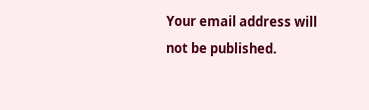Your email address will not be published.